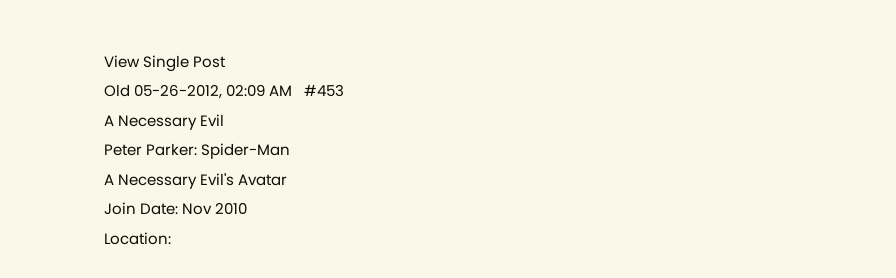View Single Post
Old 05-26-2012, 02:09 AM   #453
A Necessary Evil
Peter Parker: Spider-Man
A Necessary Evil's Avatar
Join Date: Nov 2010
Location: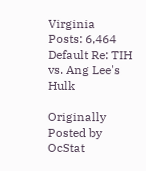Virginia
Posts: 6,464
Default Re: TIH vs. Ang Lee's Hulk

Originally Posted by OcStat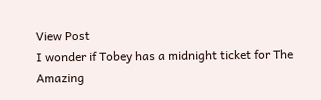View Post
I wonder if Tobey has a midnight ticket for The Amazing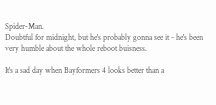Spider-Man.
Doubtful for midnight, but he's probably gonna see it - he's been very humble about the whole reboot buisness.

It's a sad day when Bayformers 4 looks better than a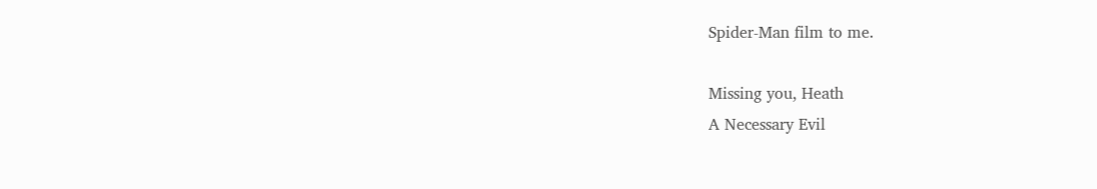Spider-Man film to me.

Missing you, Heath
A Necessary Evil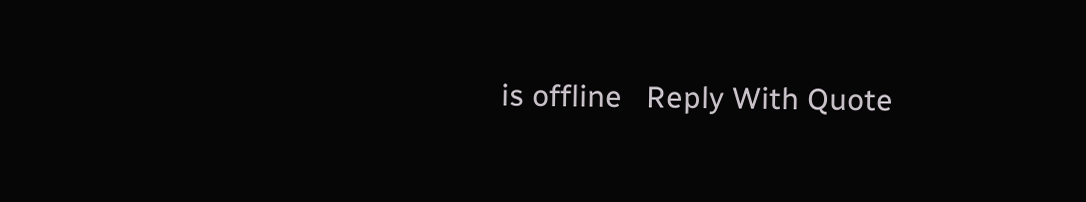is offline   Reply With Quote